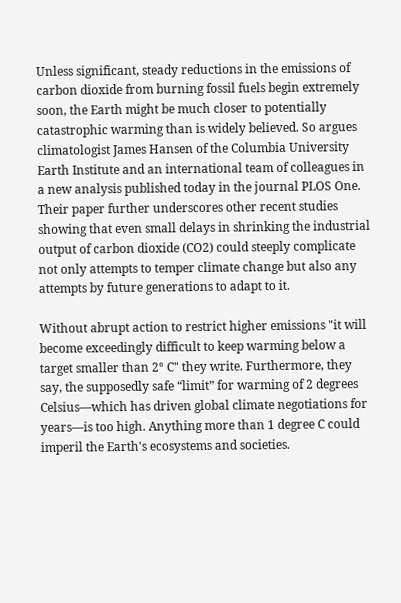Unless significant, steady reductions in the emissions of carbon dioxide from burning fossil fuels begin extremely soon, the Earth might be much closer to potentially catastrophic warming than is widely believed. So argues climatologist James Hansen of the Columbia University Earth Institute and an international team of colleagues in a new analysis published today in the journal PLOS One. Their paper further underscores other recent studies showing that even small delays in shrinking the industrial output of carbon dioxide (CO2) could steeply complicate not only attempts to temper climate change but also any attempts by future generations to adapt to it.

Without abrupt action to restrict higher emissions "it will become exceedingly difficult to keep warming below a target smaller than 2° C" they write. Furthermore, they say, the supposedly safe “limit” for warming of 2 degrees Celsius—which has driven global climate negotiations for years—is too high. Anything more than 1 degree C could imperil the Earth's ecosystems and societies.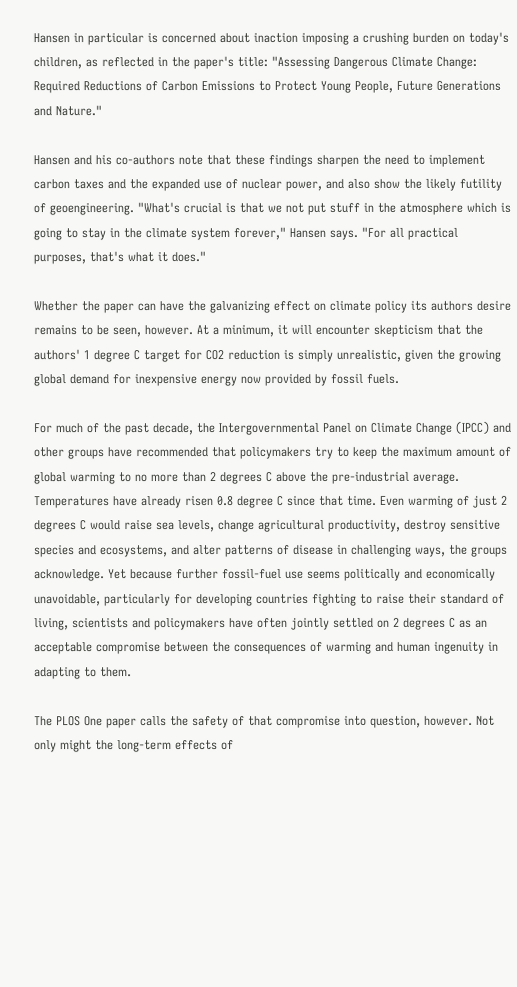Hansen in particular is concerned about inaction imposing a crushing burden on today's children, as reflected in the paper's title: "Assessing Dangerous Climate Change: Required Reductions of Carbon Emissions to Protect Young People, Future Generations and Nature."

Hansen and his co-authors note that these findings sharpen the need to implement carbon taxes and the expanded use of nuclear power, and also show the likely futility of geoengineering. "What's crucial is that we not put stuff in the atmosphere which is going to stay in the climate system forever," Hansen says. "For all practical purposes, that's what it does."

Whether the paper can have the galvanizing effect on climate policy its authors desire remains to be seen, however. At a minimum, it will encounter skepticism that the authors' 1 degree C target for CO2 reduction is simply unrealistic, given the growing global demand for inexpensive energy now provided by fossil fuels.

For much of the past decade, the Intergovernmental Panel on Climate Change (IPCC) and other groups have recommended that policymakers try to keep the maximum amount of global warming to no more than 2 degrees C above the pre-industrial average. Temperatures have already risen 0.8 degree C since that time. Even warming of just 2 degrees C would raise sea levels, change agricultural productivity, destroy sensitive species and ecosystems, and alter patterns of disease in challenging ways, the groups acknowledge. Yet because further fossil-fuel use seems politically and economically unavoidable, particularly for developing countries fighting to raise their standard of living, scientists and policymakers have often jointly settled on 2 degrees C as an acceptable compromise between the consequences of warming and human ingenuity in adapting to them.

The PLOS One paper calls the safety of that compromise into question, however. Not only might the long-term effects of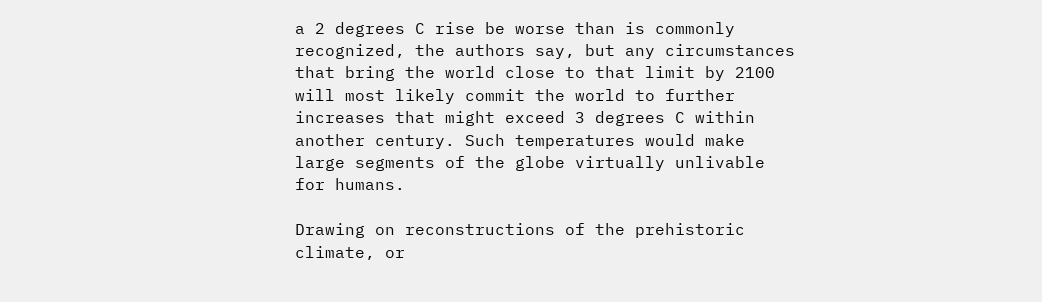a 2 degrees C rise be worse than is commonly recognized, the authors say, but any circumstances that bring the world close to that limit by 2100 will most likely commit the world to further increases that might exceed 3 degrees C within another century. Such temperatures would make large segments of the globe virtually unlivable for humans.

Drawing on reconstructions of the prehistoric climate, or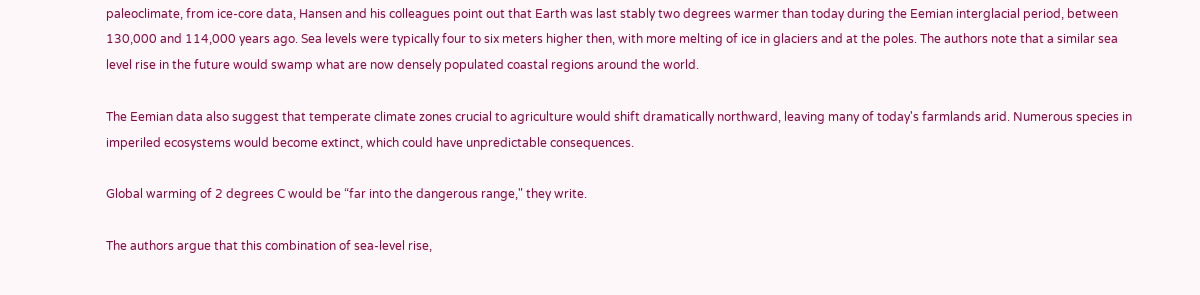paleoclimate, from ice-core data, Hansen and his colleagues point out that Earth was last stably two degrees warmer than today during the Eemian interglacial period, between 130,000 and 114,000 years ago. Sea levels were typically four to six meters higher then, with more melting of ice in glaciers and at the poles. The authors note that a similar sea level rise in the future would swamp what are now densely populated coastal regions around the world.

The Eemian data also suggest that temperate climate zones crucial to agriculture would shift dramatically northward, leaving many of today's farmlands arid. Numerous species in imperiled ecosystems would become extinct, which could have unpredictable consequences.

Global warming of 2 degrees C would be “far into the dangerous range," they write.

The authors argue that this combination of sea-level rise,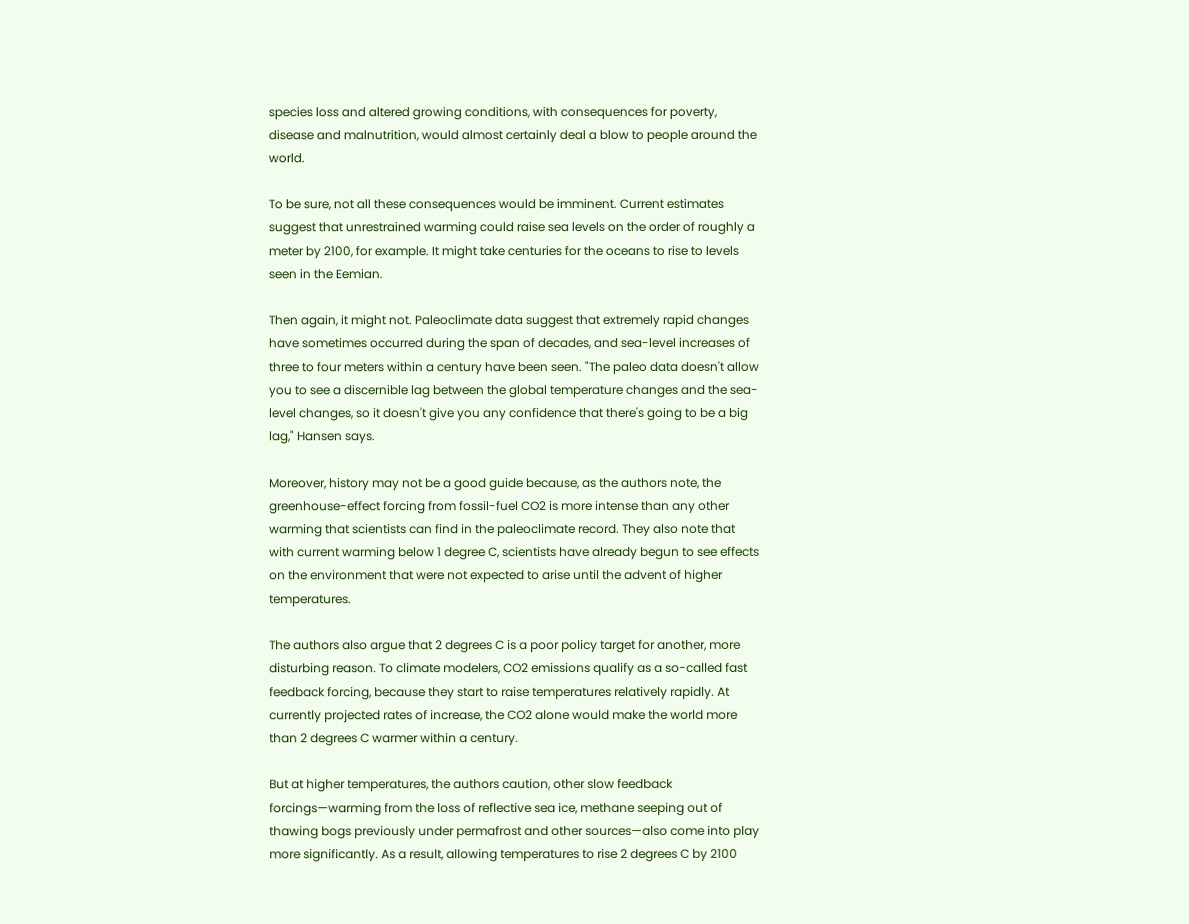species loss and altered growing conditions, with consequences for poverty, disease and malnutrition, would almost certainly deal a blow to people around the world.

To be sure, not all these consequences would be imminent. Current estimates suggest that unrestrained warming could raise sea levels on the order of roughly a meter by 2100, for example. It might take centuries for the oceans to rise to levels seen in the Eemian.

Then again, it might not. Paleoclimate data suggest that extremely rapid changes have sometimes occurred during the span of decades, and sea-level increases of three to four meters within a century have been seen. "The paleo data doesn't allow you to see a discernible lag between the global temperature changes and the sea-level changes, so it doesn't give you any confidence that there's going to be a big lag," Hansen says.

Moreover, history may not be a good guide because, as the authors note, the greenhouse-effect forcing from fossil-fuel CO2 is more intense than any other warming that scientists can find in the paleoclimate record. They also note that with current warming below 1 degree C, scientists have already begun to see effects on the environment that were not expected to arise until the advent of higher temperatures.

The authors also argue that 2 degrees C is a poor policy target for another, more disturbing reason. To climate modelers, CO2 emissions qualify as a so-called fast feedback forcing, because they start to raise temperatures relatively rapidly. At currently projected rates of increase, the CO2 alone would make the world more than 2 degrees C warmer within a century.

But at higher temperatures, the authors caution, other slow feedback forcings—warming from the loss of reflective sea ice, methane seeping out of thawing bogs previously under permafrost and other sources—also come into play more significantly. As a result, allowing temperatures to rise 2 degrees C by 2100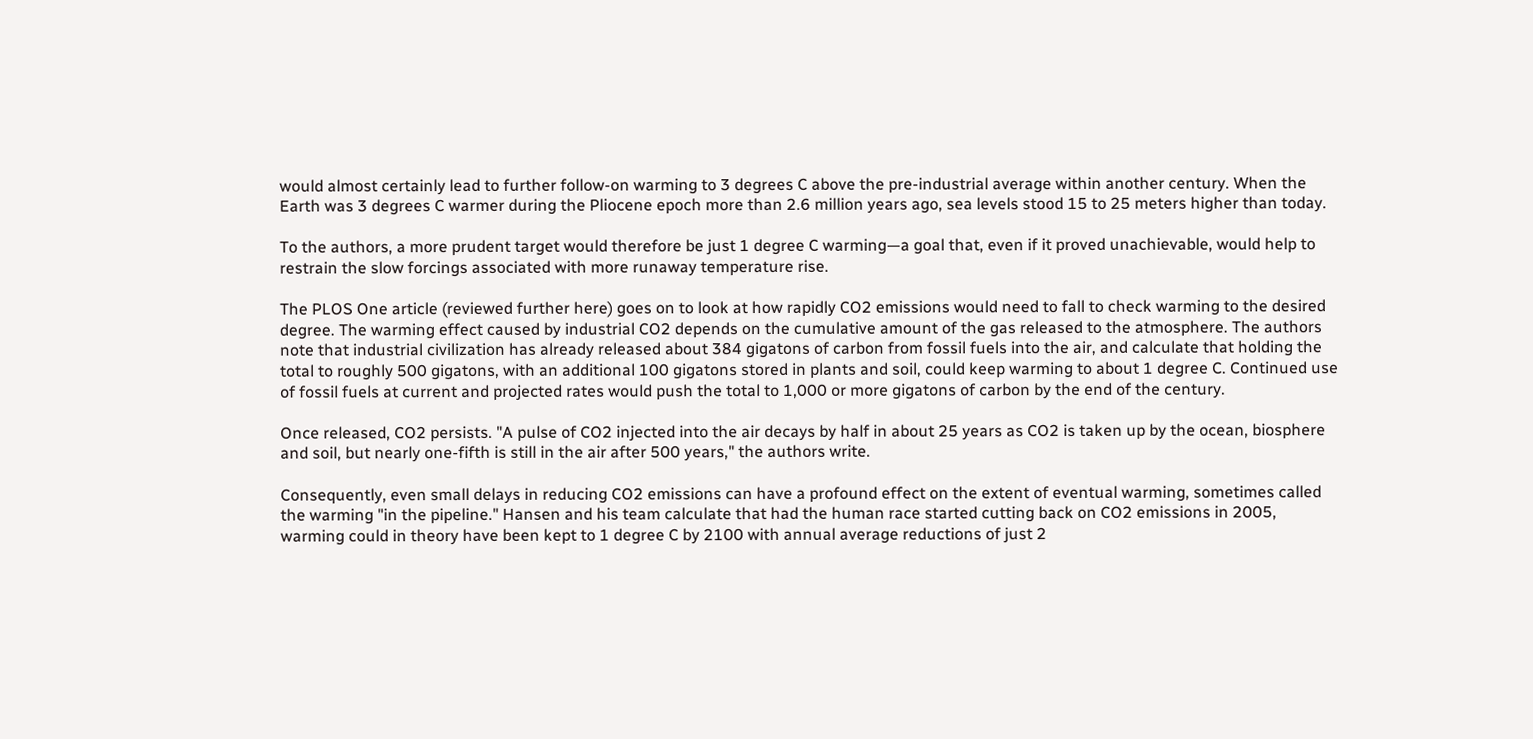would almost certainly lead to further follow-on warming to 3 degrees C above the pre-industrial average within another century. When the Earth was 3 degrees C warmer during the Pliocene epoch more than 2.6 million years ago, sea levels stood 15 to 25 meters higher than today.

To the authors, a more prudent target would therefore be just 1 degree C warming—a goal that, even if it proved unachievable, would help to restrain the slow forcings associated with more runaway temperature rise.

The PLOS One article (reviewed further here) goes on to look at how rapidly CO2 emissions would need to fall to check warming to the desired degree. The warming effect caused by industrial CO2 depends on the cumulative amount of the gas released to the atmosphere. The authors note that industrial civilization has already released about 384 gigatons of carbon from fossil fuels into the air, and calculate that holding the total to roughly 500 gigatons, with an additional 100 gigatons stored in plants and soil, could keep warming to about 1 degree C. Continued use of fossil fuels at current and projected rates would push the total to 1,000 or more gigatons of carbon by the end of the century.

Once released, CO2 persists. "A pulse of CO2 injected into the air decays by half in about 25 years as CO2 is taken up by the ocean, biosphere and soil, but nearly one-fifth is still in the air after 500 years," the authors write.

Consequently, even small delays in reducing CO2 emissions can have a profound effect on the extent of eventual warming, sometimes called the warming "in the pipeline." Hansen and his team calculate that had the human race started cutting back on CO2 emissions in 2005, warming could in theory have been kept to 1 degree C by 2100 with annual average reductions of just 2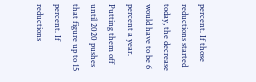percent. If those reductions started today, the decrease would have to be 6 percent a year. Putting them off until 2020 pushes that figure up to 15 percent. If reductions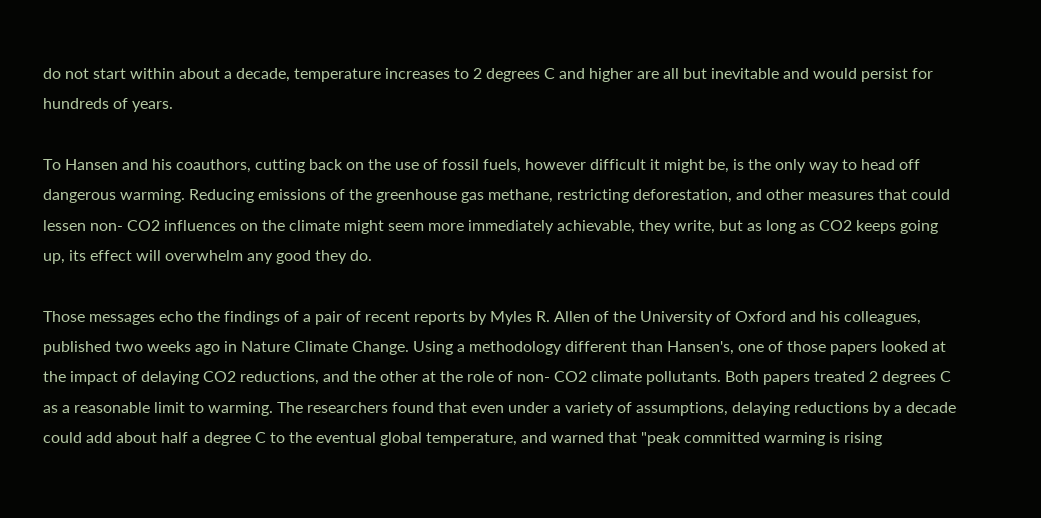do not start within about a decade, temperature increases to 2 degrees C and higher are all but inevitable and would persist for hundreds of years.

To Hansen and his coauthors, cutting back on the use of fossil fuels, however difficult it might be, is the only way to head off dangerous warming. Reducing emissions of the greenhouse gas methane, restricting deforestation, and other measures that could lessen non- CO2 influences on the climate might seem more immediately achievable, they write, but as long as CO2 keeps going up, its effect will overwhelm any good they do.

Those messages echo the findings of a pair of recent reports by Myles R. Allen of the University of Oxford and his colleagues, published two weeks ago in Nature Climate Change. Using a methodology different than Hansen's, one of those papers looked at the impact of delaying CO2 reductions, and the other at the role of non- CO2 climate pollutants. Both papers treated 2 degrees C as a reasonable limit to warming. The researchers found that even under a variety of assumptions, delaying reductions by a decade could add about half a degree C to the eventual global temperature, and warned that "peak committed warming is rising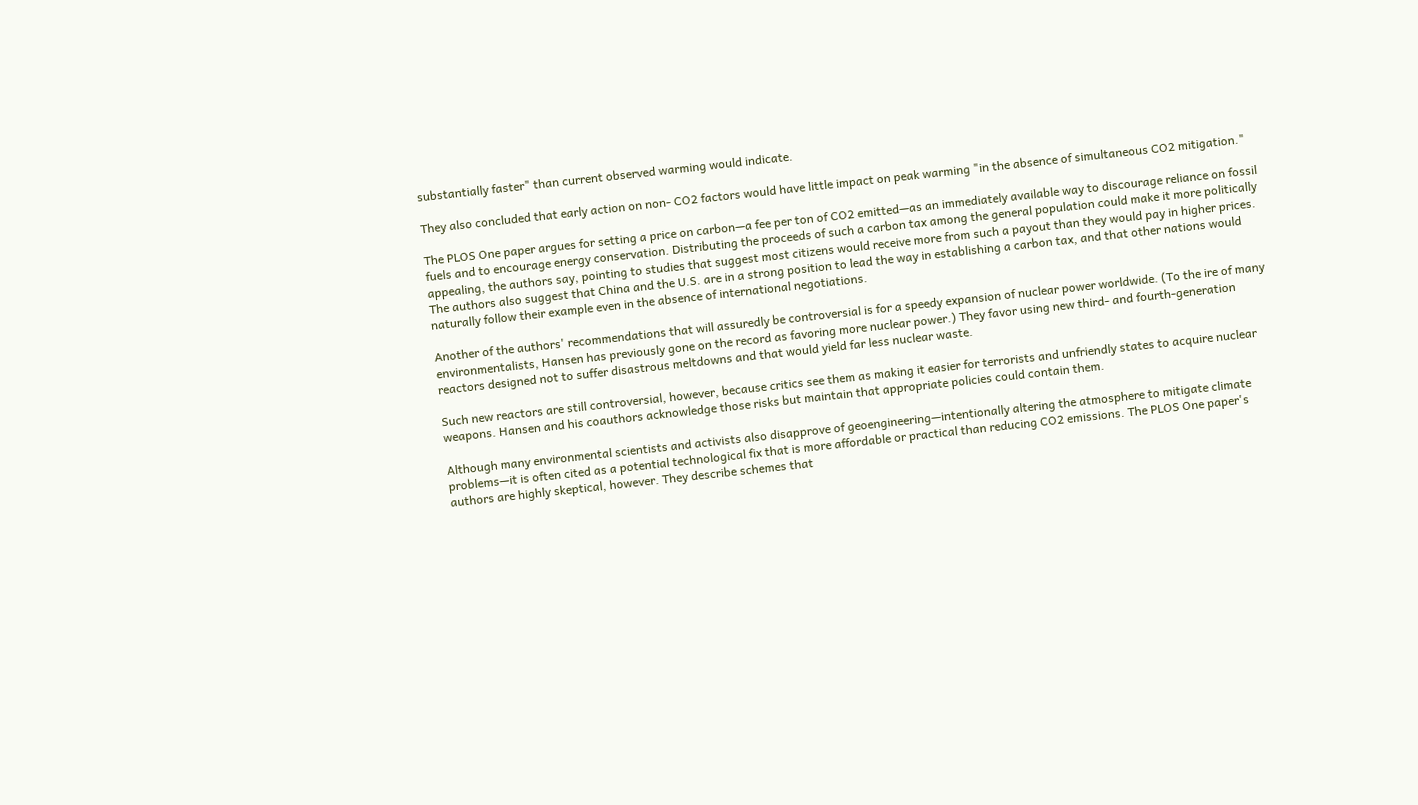substantially faster" than current observed warming would indicate.

They also concluded that early action on non- CO2 factors would have little impact on peak warming "in the absence of simultaneous CO2 mitigation."

The PLOS One paper argues for setting a price on carbon—a fee per ton of CO2 emitted—as an immediately available way to discourage reliance on fossil fuels and to encourage energy conservation. Distributing the proceeds of such a carbon tax among the general population could make it more politically appealing, the authors say, pointing to studies that suggest most citizens would receive more from such a payout than they would pay in higher prices. The authors also suggest that China and the U.S. are in a strong position to lead the way in establishing a carbon tax, and that other nations would naturally follow their example even in the absence of international negotiations.

Another of the authors' recommendations that will assuredly be controversial is for a speedy expansion of nuclear power worldwide. (To the ire of many environmentalists, Hansen has previously gone on the record as favoring more nuclear power.) They favor using new third- and fourth-generation reactors designed not to suffer disastrous meltdowns and that would yield far less nuclear waste.

Such new reactors are still controversial, however, because critics see them as making it easier for terrorists and unfriendly states to acquire nuclear weapons. Hansen and his coauthors acknowledge those risks but maintain that appropriate policies could contain them.

Although many environmental scientists and activists also disapprove of geoengineering—intentionally altering the atmosphere to mitigate climate problems—it is often cited as a potential technological fix that is more affordable or practical than reducing CO2 emissions. The PLOS One paper's authors are highly skeptical, however. They describe schemes that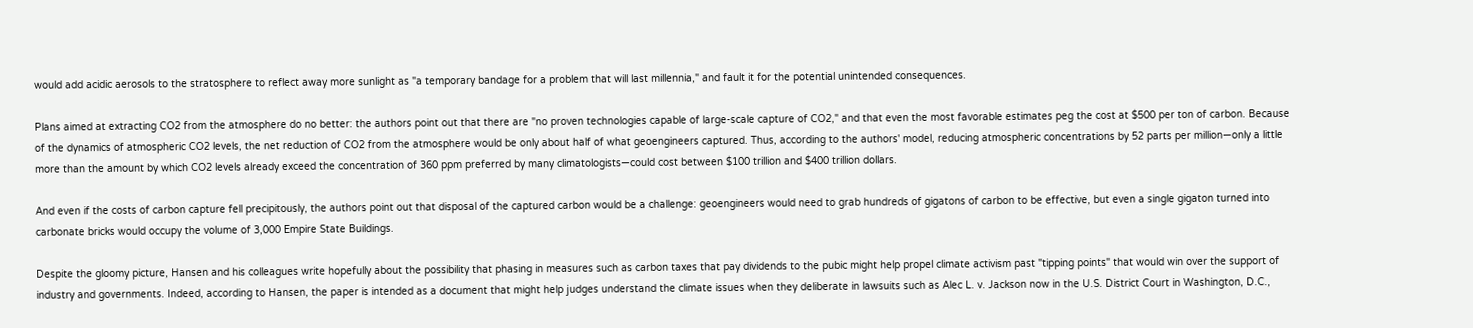would add acidic aerosols to the stratosphere to reflect away more sunlight as "a temporary bandage for a problem that will last millennia," and fault it for the potential unintended consequences.

Plans aimed at extracting CO2 from the atmosphere do no better: the authors point out that there are "no proven technologies capable of large-scale capture of CO2," and that even the most favorable estimates peg the cost at $500 per ton of carbon. Because of the dynamics of atmospheric CO2 levels, the net reduction of CO2 from the atmosphere would be only about half of what geoengineers captured. Thus, according to the authors' model, reducing atmospheric concentrations by 52 parts per million—only a little more than the amount by which CO2 levels already exceed the concentration of 360 ppm preferred by many climatologists—could cost between $100 trillion and $400 trillion dollars.

And even if the costs of carbon capture fell precipitously, the authors point out that disposal of the captured carbon would be a challenge: geoengineers would need to grab hundreds of gigatons of carbon to be effective, but even a single gigaton turned into carbonate bricks would occupy the volume of 3,000 Empire State Buildings.

Despite the gloomy picture, Hansen and his colleagues write hopefully about the possibility that phasing in measures such as carbon taxes that pay dividends to the pubic might help propel climate activism past "tipping points" that would win over the support of industry and governments. Indeed, according to Hansen, the paper is intended as a document that might help judges understand the climate issues when they deliberate in lawsuits such as Alec L. v. Jackson now in the U.S. District Court in Washington, D.C.,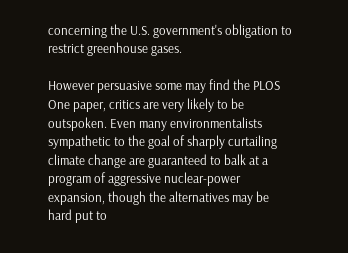concerning the U.S. government's obligation to restrict greenhouse gases.

However persuasive some may find the PLOS One paper, critics are very likely to be outspoken. Even many environmentalists sympathetic to the goal of sharply curtailing climate change are guaranteed to balk at a program of aggressive nuclear-power expansion, though the alternatives may be hard put to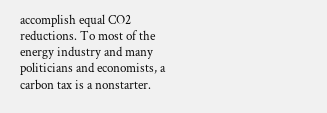accomplish equal CO2 reductions. To most of the energy industry and many politicians and economists, a carbon tax is a nonstarter.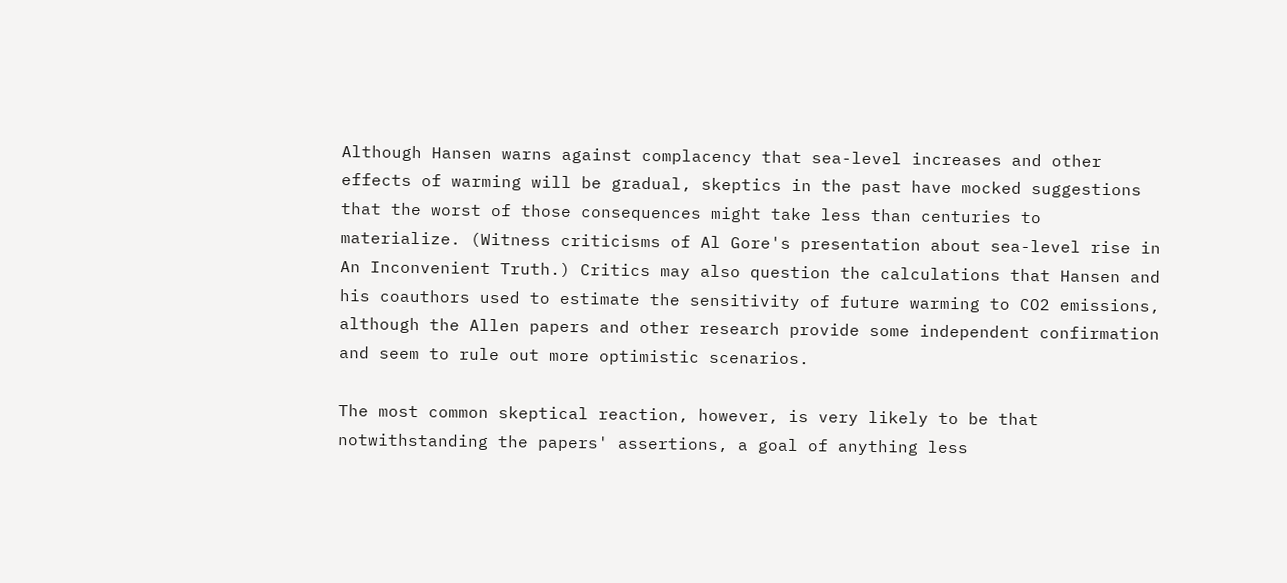Although Hansen warns against complacency that sea-level increases and other effects of warming will be gradual, skeptics in the past have mocked suggestions that the worst of those consequences might take less than centuries to materialize. (Witness criticisms of Al Gore's presentation about sea-level rise in An Inconvenient Truth.) Critics may also question the calculations that Hansen and his coauthors used to estimate the sensitivity of future warming to CO2 emissions, although the Allen papers and other research provide some independent confirmation and seem to rule out more optimistic scenarios.

The most common skeptical reaction, however, is very likely to be that notwithstanding the papers' assertions, a goal of anything less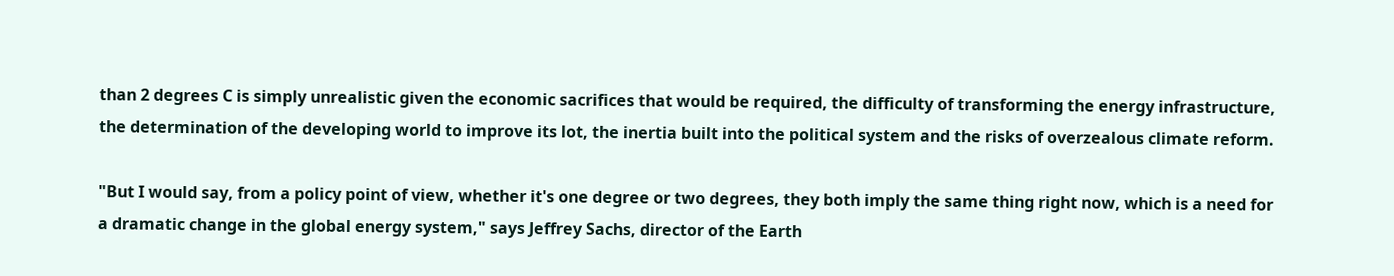than 2 degrees C is simply unrealistic given the economic sacrifices that would be required, the difficulty of transforming the energy infrastructure, the determination of the developing world to improve its lot, the inertia built into the political system and the risks of overzealous climate reform.

"But I would say, from a policy point of view, whether it's one degree or two degrees, they both imply the same thing right now, which is a need for a dramatic change in the global energy system," says Jeffrey Sachs, director of the Earth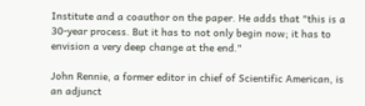Institute and a coauthor on the paper. He adds that "this is a 30-year process. But it has to not only begin now; it has to envision a very deep change at the end."

John Rennie, a former editor in chief of Scientific American, is an adjunct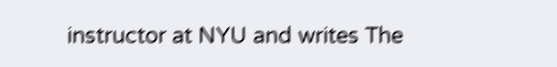instructor at NYU and writes The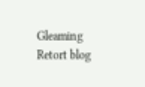Gleaming Retort blog